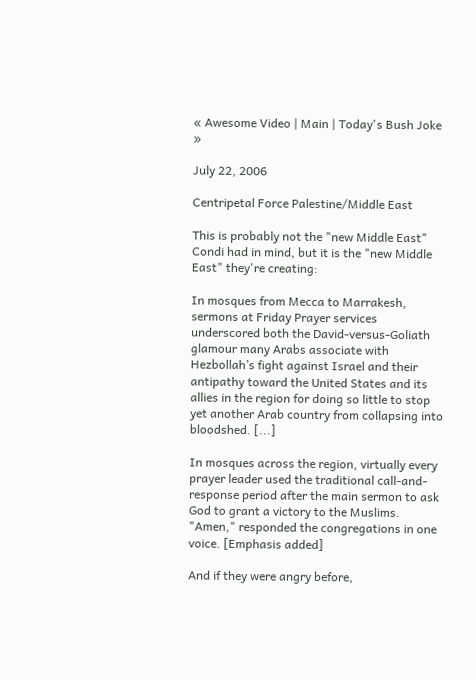« Awesome Video | Main | Today's Bush Joke »

July 22, 2006

Centripetal Force Palestine/Middle East

This is probably not the "new Middle East" Condi had in mind, but it is the "new Middle East" they're creating:

In mosques from Mecca to Marrakesh, sermons at Friday Prayer services underscored both the David-versus-Goliath glamour many Arabs associate with Hezbollah’s fight against Israel and their antipathy toward the United States and its allies in the region for doing so little to stop yet another Arab country from collapsing into bloodshed. [...]

In mosques across the region, virtually every prayer leader used the traditional call-and-response period after the main sermon to ask God to grant a victory to the Muslims. "Amen," responded the congregations in one voice. [Emphasis added]

And if they were angry before,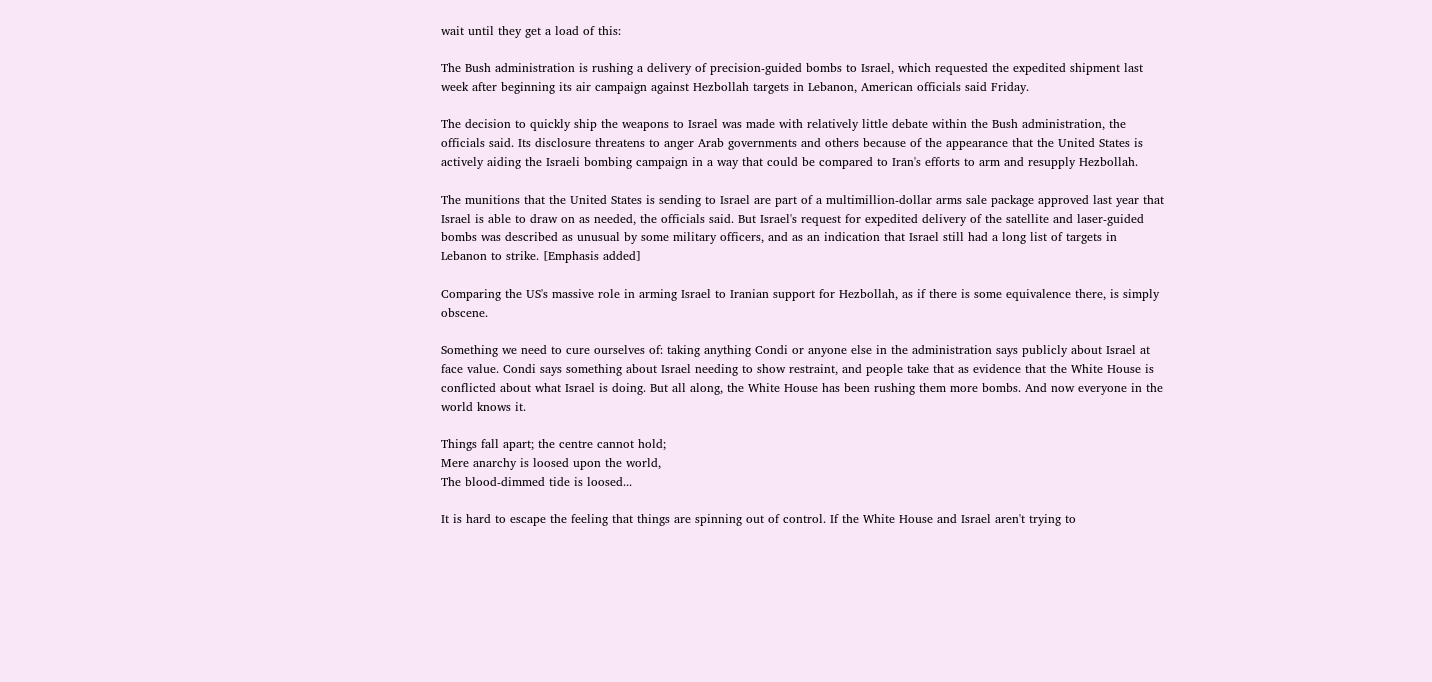wait until they get a load of this:

The Bush administration is rushing a delivery of precision-guided bombs to Israel, which requested the expedited shipment last week after beginning its air campaign against Hezbollah targets in Lebanon, American officials said Friday.

The decision to quickly ship the weapons to Israel was made with relatively little debate within the Bush administration, the officials said. Its disclosure threatens to anger Arab governments and others because of the appearance that the United States is actively aiding the Israeli bombing campaign in a way that could be compared to Iran's efforts to arm and resupply Hezbollah.

The munitions that the United States is sending to Israel are part of a multimillion-dollar arms sale package approved last year that Israel is able to draw on as needed, the officials said. But Israel's request for expedited delivery of the satellite and laser-guided bombs was described as unusual by some military officers, and as an indication that Israel still had a long list of targets in Lebanon to strike. [Emphasis added]

Comparing the US's massive role in arming Israel to Iranian support for Hezbollah, as if there is some equivalence there, is simply obscene.

Something we need to cure ourselves of: taking anything Condi or anyone else in the administration says publicly about Israel at face value. Condi says something about Israel needing to show restraint, and people take that as evidence that the White House is conflicted about what Israel is doing. But all along, the White House has been rushing them more bombs. And now everyone in the world knows it.

Things fall apart; the centre cannot hold;
Mere anarchy is loosed upon the world,
The blood-dimmed tide is loosed...

It is hard to escape the feeling that things are spinning out of control. If the White House and Israel aren't trying to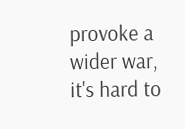provoke a wider war, it's hard to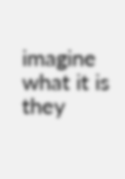imagine what it is they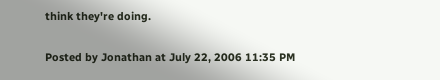think they're doing.

Posted by Jonathan at July 22, 2006 11:35 PM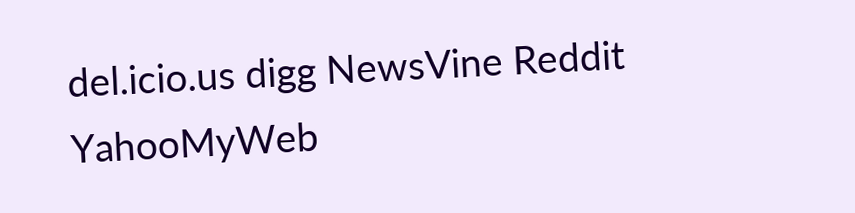del.icio.us digg NewsVine Reddit YahooMyWeb